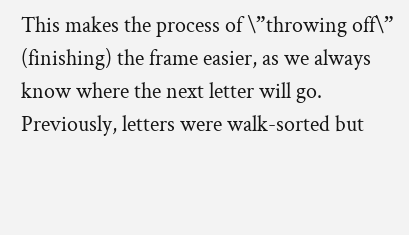This makes the process of \”throwing off\” (finishing) the frame easier, as we always know where the next letter will go. Previously, letters were walk-sorted but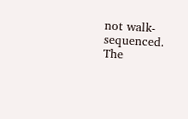not walk-sequenced. The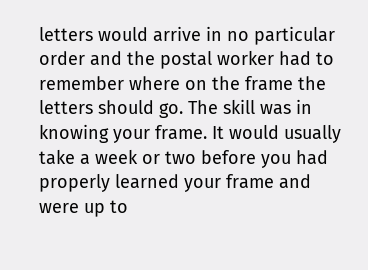letters would arrive in no particular order and the postal worker had to remember where on the frame the letters should go. The skill was in knowing your frame. It would usually take a week or two before you had properly learned your frame and were up to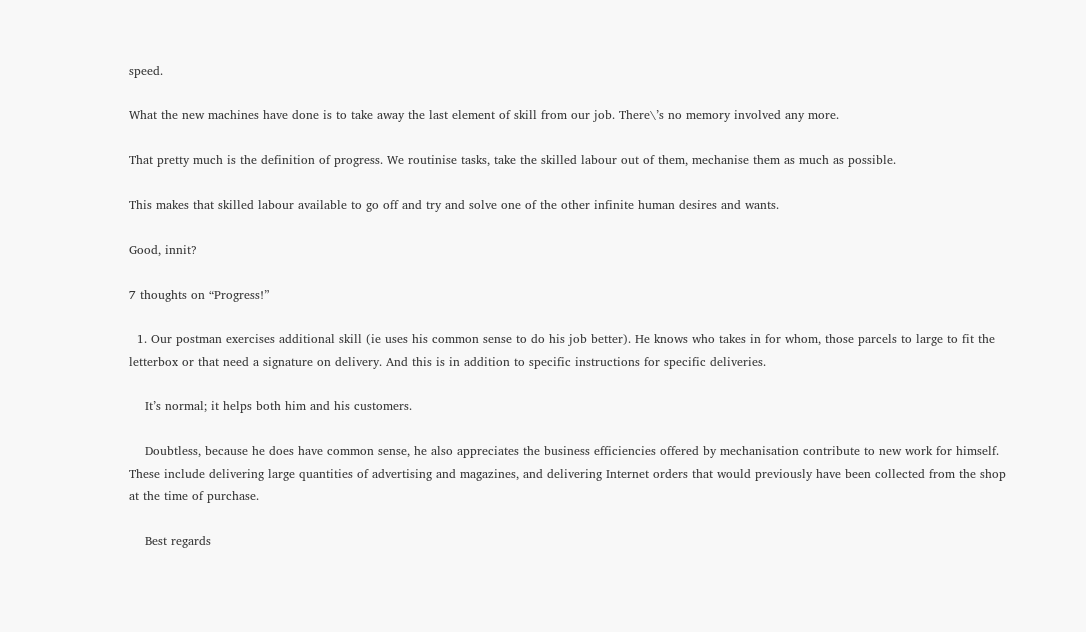speed.

What the new machines have done is to take away the last element of skill from our job. There\’s no memory involved any more.

That pretty much is the definition of progress. We routinise tasks, take the skilled labour out of them, mechanise them as much as possible.

This makes that skilled labour available to go off and try and solve one of the other infinite human desires and wants.

Good, innit?

7 thoughts on “Progress!”

  1. Our postman exercises additional skill (ie uses his common sense to do his job better). He knows who takes in for whom, those parcels to large to fit the letterbox or that need a signature on delivery. And this is in addition to specific instructions for specific deliveries.

    It’s normal; it helps both him and his customers.

    Doubtless, because he does have common sense, he also appreciates the business efficiencies offered by mechanisation contribute to new work for himself. These include delivering large quantities of advertising and magazines, and delivering Internet orders that would previously have been collected from the shop at the time of purchase.

    Best regards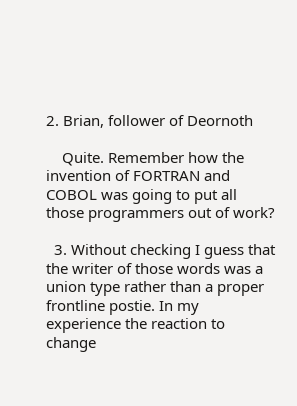2. Brian, follower of Deornoth

    Quite. Remember how the invention of FORTRAN and COBOL was going to put all those programmers out of work?

  3. Without checking I guess that the writer of those words was a union type rather than a proper frontline postie. In my experience the reaction to change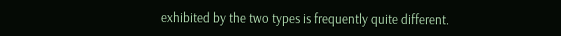exhibited by the two types is frequently quite different.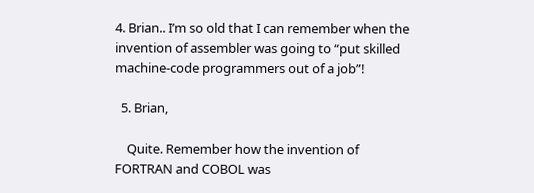4. Brian.. I’m so old that I can remember when the invention of assembler was going to “put skilled machine-code programmers out of a job”!

  5. Brian,

    Quite. Remember how the invention of FORTRAN and COBOL was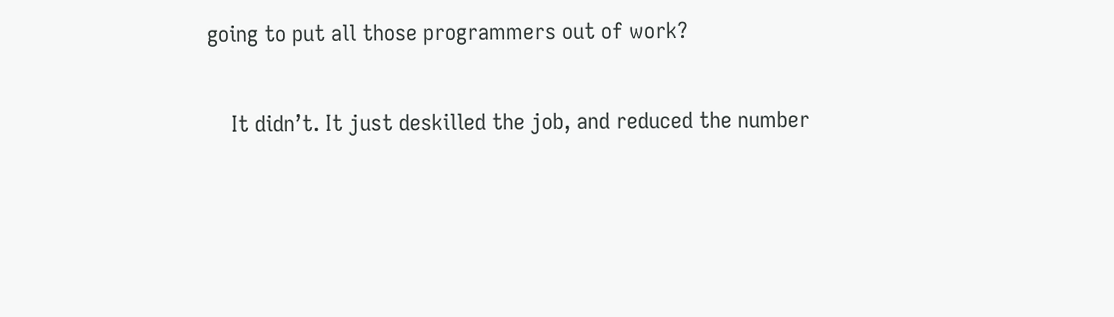going to put all those programmers out of work?

    It didn’t. It just deskilled the job, and reduced the number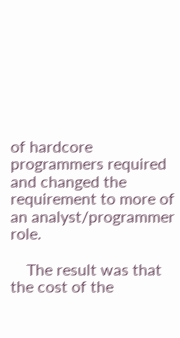of hardcore programmers required and changed the requirement to more of an analyst/programmer role.

    The result was that the cost of the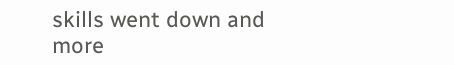skills went down and more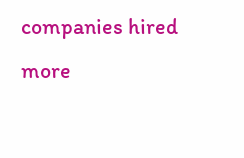companies hired more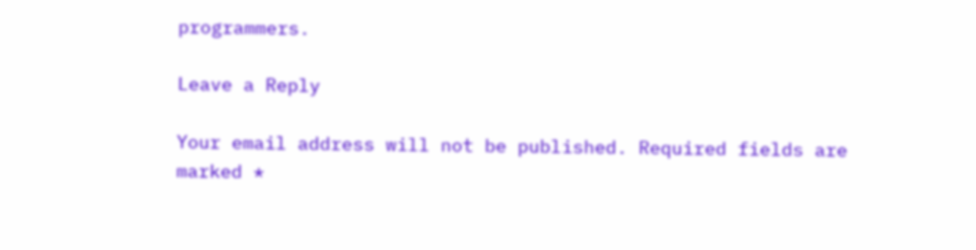programmers.

Leave a Reply

Your email address will not be published. Required fields are marked *